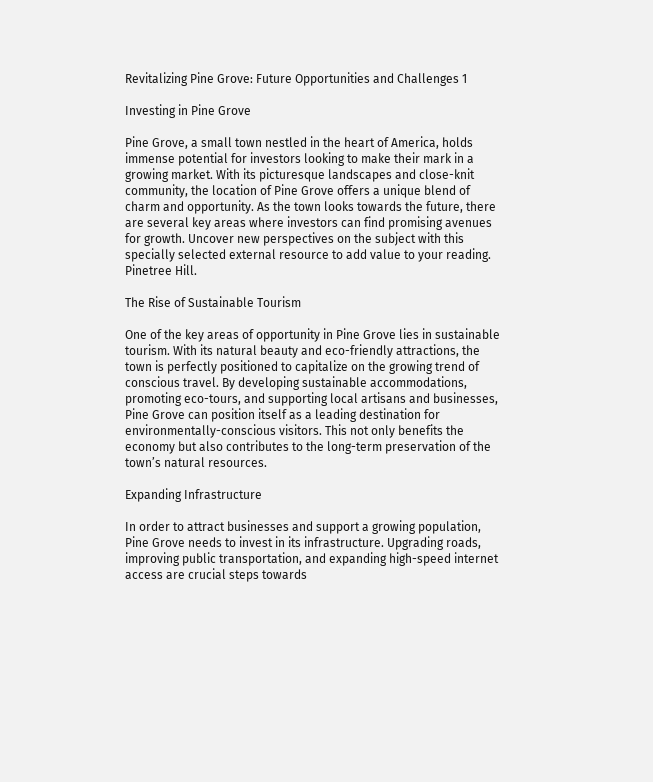Revitalizing Pine Grove: Future Opportunities and Challenges 1

Investing in Pine Grove

Pine Grove, a small town nestled in the heart of America, holds immense potential for investors looking to make their mark in a growing market. With its picturesque landscapes and close-knit community, the location of Pine Grove offers a unique blend of charm and opportunity. As the town looks towards the future, there are several key areas where investors can find promising avenues for growth. Uncover new perspectives on the subject with this specially selected external resource to add value to your reading. Pinetree Hill.

The Rise of Sustainable Tourism

One of the key areas of opportunity in Pine Grove lies in sustainable tourism. With its natural beauty and eco-friendly attractions, the town is perfectly positioned to capitalize on the growing trend of conscious travel. By developing sustainable accommodations, promoting eco-tours, and supporting local artisans and businesses, Pine Grove can position itself as a leading destination for environmentally-conscious visitors. This not only benefits the economy but also contributes to the long-term preservation of the town’s natural resources.

Expanding Infrastructure

In order to attract businesses and support a growing population, Pine Grove needs to invest in its infrastructure. Upgrading roads, improving public transportation, and expanding high-speed internet access are crucial steps towards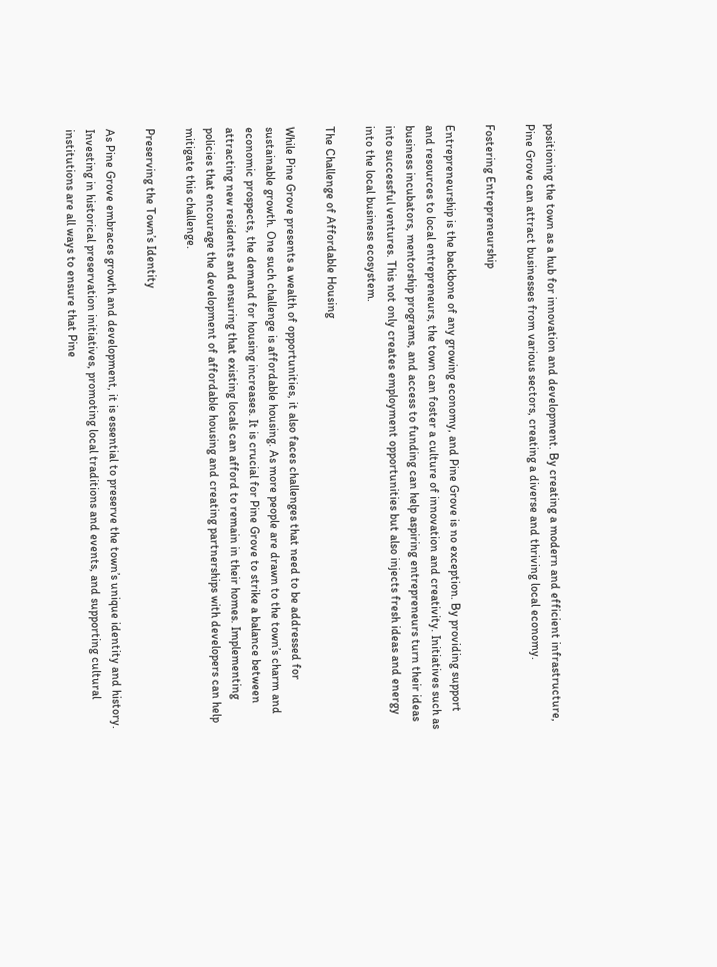positioning the town as a hub for innovation and development. By creating a modern and efficient infrastructure, Pine Grove can attract businesses from various sectors, creating a diverse and thriving local economy.

Fostering Entrepreneurship

Entrepreneurship is the backbone of any growing economy, and Pine Grove is no exception. By providing support and resources to local entrepreneurs, the town can foster a culture of innovation and creativity. Initiatives such as business incubators, mentorship programs, and access to funding can help aspiring entrepreneurs turn their ideas into successful ventures. This not only creates employment opportunities but also injects fresh ideas and energy into the local business ecosystem.

The Challenge of Affordable Housing

While Pine Grove presents a wealth of opportunities, it also faces challenges that need to be addressed for sustainable growth. One such challenge is affordable housing. As more people are drawn to the town’s charm and economic prospects, the demand for housing increases. It is crucial for Pine Grove to strike a balance between attracting new residents and ensuring that existing locals can afford to remain in their homes. Implementing policies that encourage the development of affordable housing and creating partnerships with developers can help mitigate this challenge.

Preserving the Town’s Identity

As Pine Grove embraces growth and development, it is essential to preserve the town’s unique identity and history. Investing in historical preservation initiatives, promoting local traditions and events, and supporting cultural institutions are all ways to ensure that Pine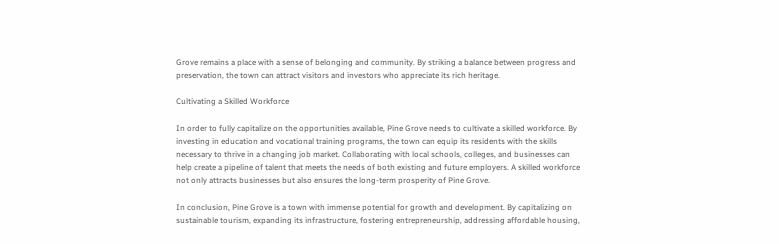Grove remains a place with a sense of belonging and community. By striking a balance between progress and preservation, the town can attract visitors and investors who appreciate its rich heritage.

Cultivating a Skilled Workforce

In order to fully capitalize on the opportunities available, Pine Grove needs to cultivate a skilled workforce. By investing in education and vocational training programs, the town can equip its residents with the skills necessary to thrive in a changing job market. Collaborating with local schools, colleges, and businesses can help create a pipeline of talent that meets the needs of both existing and future employers. A skilled workforce not only attracts businesses but also ensures the long-term prosperity of Pine Grove.

In conclusion, Pine Grove is a town with immense potential for growth and development. By capitalizing on sustainable tourism, expanding its infrastructure, fostering entrepreneurship, addressing affordable housing,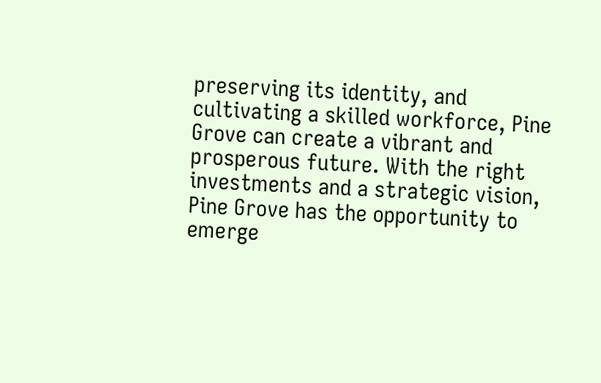preserving its identity, and cultivating a skilled workforce, Pine Grove can create a vibrant and prosperous future. With the right investments and a strategic vision, Pine Grove has the opportunity to emerge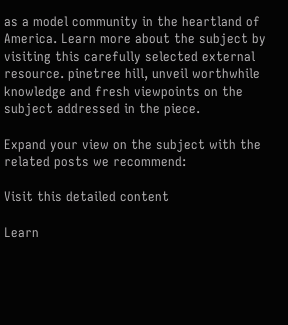as a model community in the heartland of America. Learn more about the subject by visiting this carefully selected external resource. pinetree hill, unveil worthwhile knowledge and fresh viewpoints on the subject addressed in the piece.

Expand your view on the subject with the related posts we recommend:

Visit this detailed content

Learn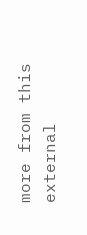more from this external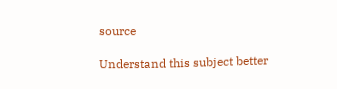source

Understand this subject better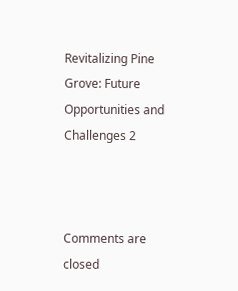Revitalizing Pine Grove: Future Opportunities and Challenges 2



Comments are closed